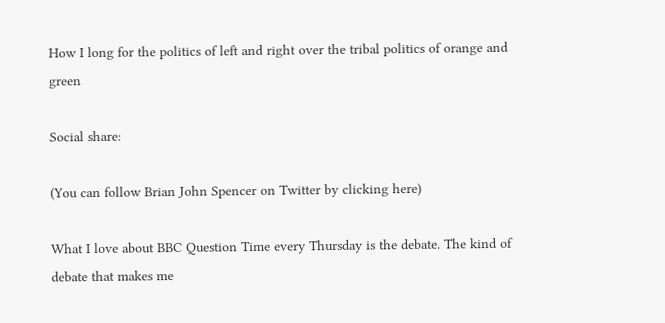How I long for the politics of left and right over the tribal politics of orange and green

Social share:

(You can follow Brian John Spencer on Twitter by clicking here)

What I love about BBC Question Time every Thursday is the debate. The kind of debate that makes me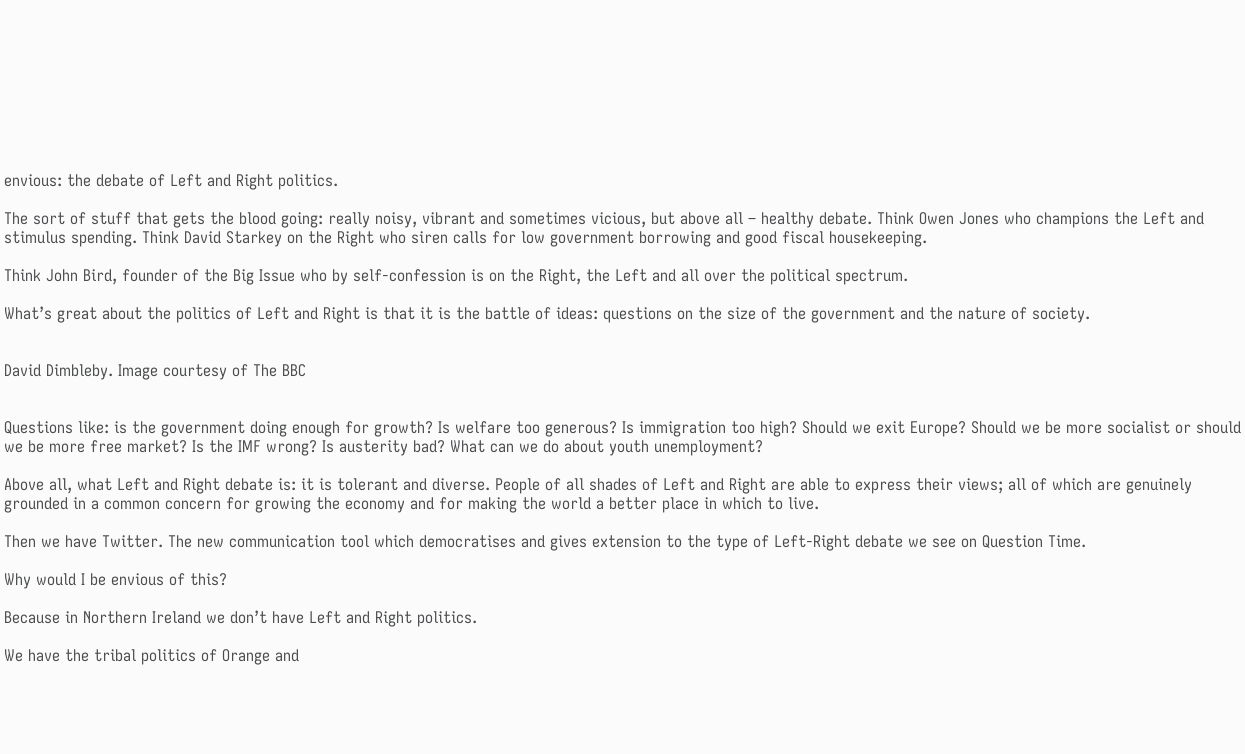envious: the debate of Left and Right politics.

The sort of stuff that gets the blood going: really noisy, vibrant and sometimes vicious, but above all – healthy debate. Think Owen Jones who champions the Left and stimulus spending. Think David Starkey on the Right who siren calls for low government borrowing and good fiscal housekeeping.

Think John Bird, founder of the Big Issue who by self-confession is on the Right, the Left and all over the political spectrum.

What’s great about the politics of Left and Right is that it is the battle of ideas: questions on the size of the government and the nature of society.


David Dimbleby. Image courtesy of The BBC


Questions like: is the government doing enough for growth? Is welfare too generous? Is immigration too high? Should we exit Europe? Should we be more socialist or should we be more free market? Is the IMF wrong? Is austerity bad? What can we do about youth unemployment?

Above all, what Left and Right debate is: it is tolerant and diverse. People of all shades of Left and Right are able to express their views; all of which are genuinely grounded in a common concern for growing the economy and for making the world a better place in which to live.

Then we have Twitter. The new communication tool which democratises and gives extension to the type of Left-Right debate we see on Question Time.

Why would I be envious of this?

Because in Northern Ireland we don’t have Left and Right politics.

We have the tribal politics of Orange and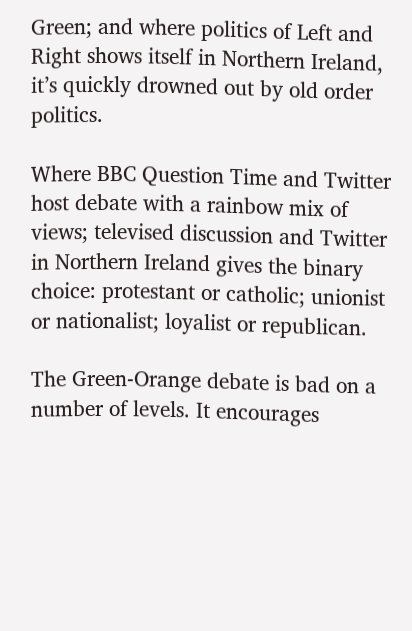Green; and where politics of Left and Right shows itself in Northern Ireland, it’s quickly drowned out by old order politics.

Where BBC Question Time and Twitter host debate with a rainbow mix of views; televised discussion and Twitter in Northern Ireland gives the binary choice: protestant or catholic; unionist or nationalist; loyalist or republican.

The Green-Orange debate is bad on a number of levels. It encourages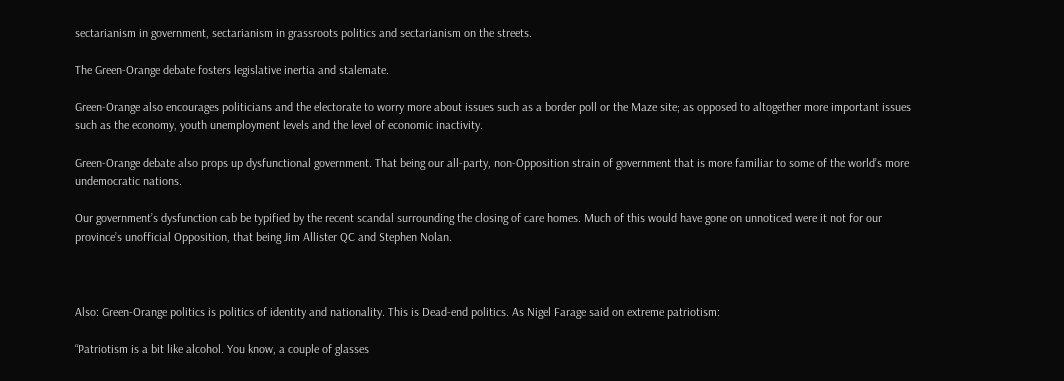sectarianism in government, sectarianism in grassroots politics and sectarianism on the streets.

The Green-Orange debate fosters legislative inertia and stalemate.

Green-Orange also encourages politicians and the electorate to worry more about issues such as a border poll or the Maze site; as opposed to altogether more important issues such as the economy, youth unemployment levels and the level of economic inactivity.

Green-Orange debate also props up dysfunctional government. That being our all-party, non-Opposition strain of government that is more familiar to some of the world’s more undemocratic nations.

Our government’s dysfunction cab be typified by the recent scandal surrounding the closing of care homes. Much of this would have gone on unnoticed were it not for our province’s unofficial Opposition, that being Jim Allister QC and Stephen Nolan.



Also: Green-Orange politics is politics of identity and nationality. This is Dead-end politics. As Nigel Farage said on extreme patriotism:

“Patriotism is a bit like alcohol. You know, a couple of glasses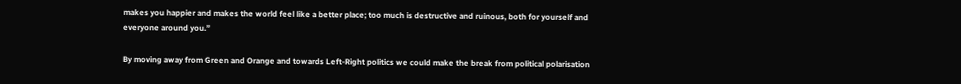makes you happier and makes the world feel like a better place; too much is destructive and ruinous, both for yourself and everyone around you.”

By moving away from Green and Orange and towards Left-Right politics we could make the break from political polarisation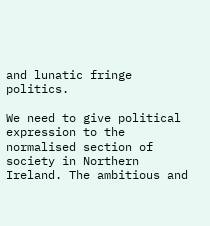and lunatic fringe politics.

We need to give political expression to the normalised section of society in Northern Ireland. The ambitious and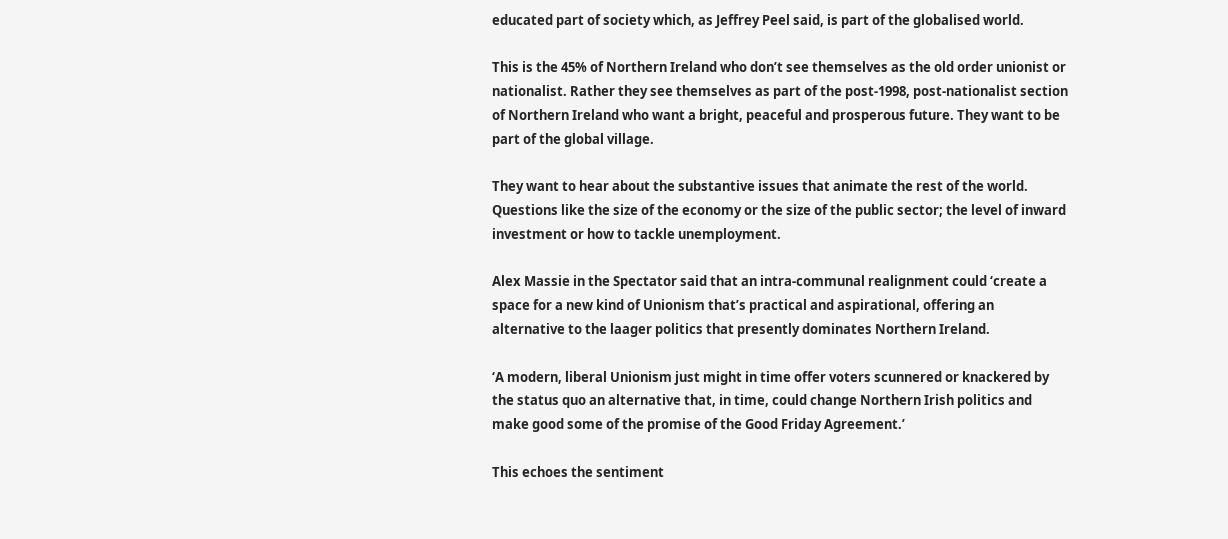educated part of society which, as Jeffrey Peel said, is part of the globalised world.

This is the 45% of Northern Ireland who don’t see themselves as the old order unionist or nationalist. Rather they see themselves as part of the post-1998, post-nationalist section of Northern Ireland who want a bright, peaceful and prosperous future. They want to be part of the global village.

They want to hear about the substantive issues that animate the rest of the world. Questions like the size of the economy or the size of the public sector; the level of inward investment or how to tackle unemployment.

Alex Massie in the Spectator said that an intra-communal realignment could ‘create a space for a new kind of Unionism that’s practical and aspirational, offering an alternative to the laager politics that presently dominates Northern Ireland.

‘A modern, liberal Unionism just might in time offer voters scunnered or knackered by the status quo an alternative that, in time, could change Northern Irish politics and make good some of the promise of the Good Friday Agreement.’

This echoes the sentiment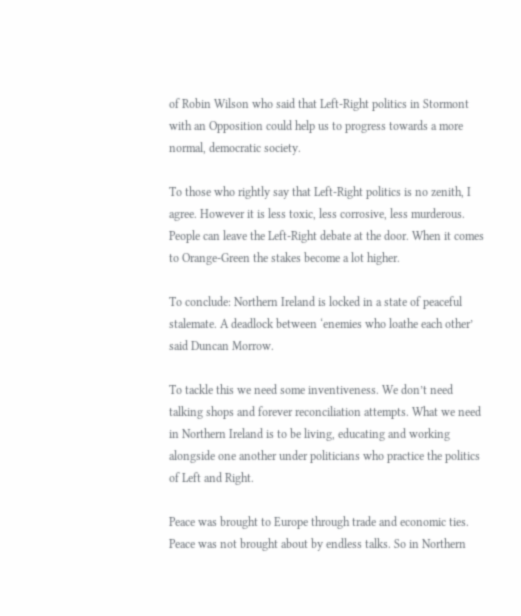of Robin Wilson who said that Left-Right politics in Stormont with an Opposition could help us to progress towards a more normal, democratic society.

To those who rightly say that Left-Right politics is no zenith, I agree. However it is less toxic, less corrosive, less murderous. People can leave the Left-Right debate at the door. When it comes to Orange-Green the stakes become a lot higher.

To conclude: Northern Ireland is locked in a state of peaceful stalemate. A deadlock between ‘enemies who loathe each other’ said Duncan Morrow.

To tackle this we need some inventiveness. We don’t need talking shops and forever reconciliation attempts. What we need in Northern Ireland is to be living, educating and working alongside one another under politicians who practice the politics of Left and Right.

Peace was brought to Europe through trade and economic ties. Peace was not brought about by endless talks. So in Northern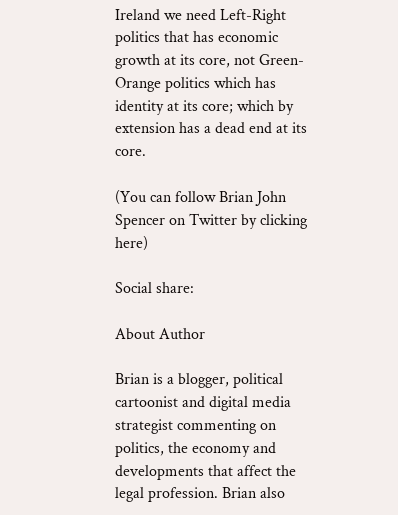Ireland we need Left-Right politics that has economic growth at its core, not Green-Orange politics which has identity at its core; which by extension has a dead end at its core.

(You can follow Brian John Spencer on Twitter by clicking here)

Social share:

About Author

Brian is a blogger, political cartoonist and digital media strategist commenting on politics, the economy and developments that affect the legal profession. Brian also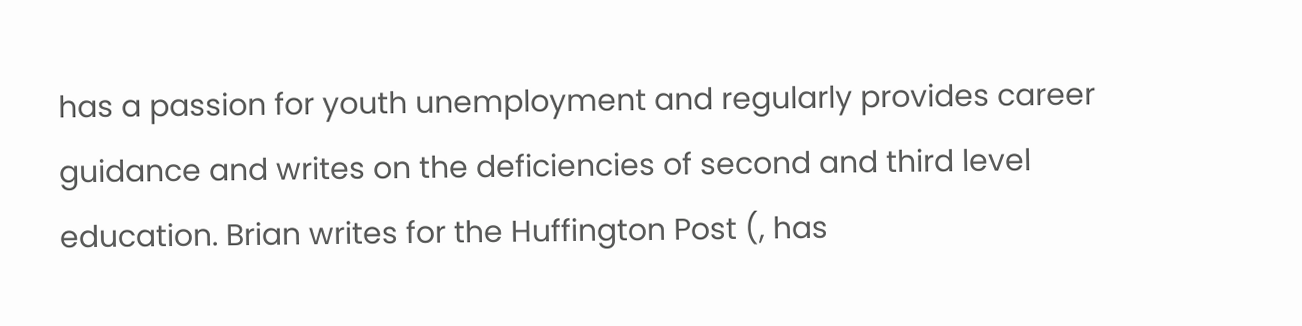has a passion for youth unemployment and regularly provides career guidance and writes on the deficiencies of second and third level education. Brian writes for the Huffington Post (, has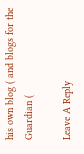his own blog ( and blogs for the Guardian (

Leave A Reply